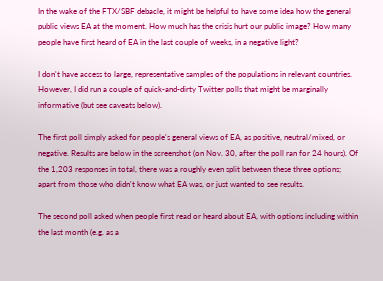In the wake of the FTX/SBF debacle, it might be helpful to have some idea how the general public views EA at the moment. How much has the crisis hurt our public image? How many people have first heard of EA in the last couple of weeks, in a negative light?

I don't have access to large, representative samples of the populations in relevant countries. However, I did run a couple of quick-and-dirty Twitter polls that might be marginally informative (but see caveats below).

The first poll simply asked for people's general views of EA, as positive, neutral/mixed, or negative. Results are below in the screenshot (on Nov. 30, after the poll ran for 24 hours). Of the 1,203 responses in total, there was a roughly even split between these three options; apart from those who didn't know what EA was, or just wanted to see results.

The second poll asked when people first read or heard about EA, with options including within the last month (e.g. as a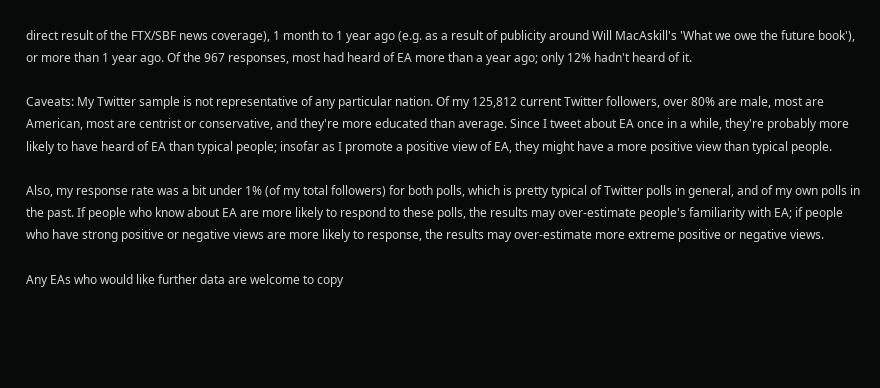direct result of the FTX/SBF news coverage), 1 month to 1 year ago (e.g. as a result of publicity around Will MacAskill's 'What we owe the future book'), or more than 1 year ago. Of the 967 responses, most had heard of EA more than a year ago; only 12% hadn't heard of it.

Caveats: My Twitter sample is not representative of any particular nation. Of my 125,812 current Twitter followers, over 80% are male, most are American, most are centrist or conservative, and they're more educated than average. Since I tweet about EA once in a while, they're probably more likely to have heard of EA than typical people; insofar as I promote a positive view of EA, they might have a more positive view than typical people.

Also, my response rate was a bit under 1% (of my total followers) for both polls, which is pretty typical of Twitter polls in general, and of my own polls in the past. If people who know about EA are more likely to respond to these polls, the results may over-estimate people's familiarity with EA; if people who have strong positive or negative views are more likely to response, the results may over-estimate more extreme positive or negative views.

Any EAs who would like further data are welcome to copy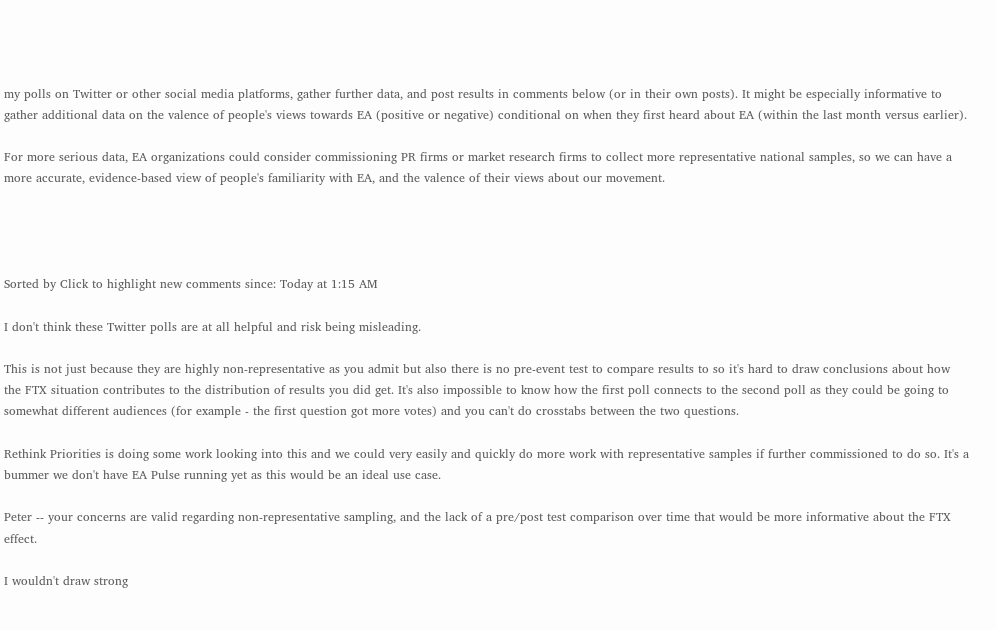my polls on Twitter or other social media platforms, gather further data, and post results in comments below (or in their own posts). It might be especially informative to gather additional data on the valence of people's views towards EA (positive or negative) conditional on when they first heard about EA (within the last month versus earlier).

For more serious data, EA organizations could consider commissioning PR firms or market research firms to collect more representative national samples, so we can have a more accurate, evidence-based view of people's familiarity with EA, and the valence of their views about our movement.




Sorted by Click to highlight new comments since: Today at 1:15 AM

I don't think these Twitter polls are at all helpful and risk being misleading.

This is not just because they are highly non-representative as you admit but also there is no pre-event test to compare results to so it's hard to draw conclusions about how the FTX situation contributes to the distribution of results you did get. It's also impossible to know how the first poll connects to the second poll as they could be going to somewhat different audiences (for example - the first question got more votes) and you can't do crosstabs between the two questions.

Rethink Priorities is doing some work looking into this and we could very easily and quickly do more work with representative samples if further commissioned to do so. It's a bummer we don't have EA Pulse running yet as this would be an ideal use case.

Peter -- your concerns are valid regarding non-representative sampling, and the lack of a pre/post test comparison over time that would be more informative about the FTX effect.

I wouldn't draw strong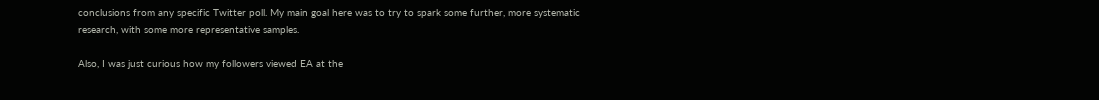conclusions from any specific Twitter poll. My main goal here was to try to spark some further, more systematic research, with some more representative samples.

Also, I was just curious how my followers viewed EA at the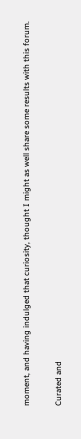moment, and having indulged that curiosity, thought I might as well share some results with this forum.

Curated and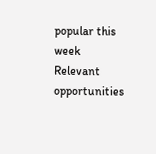popular this week
Relevant opportunities